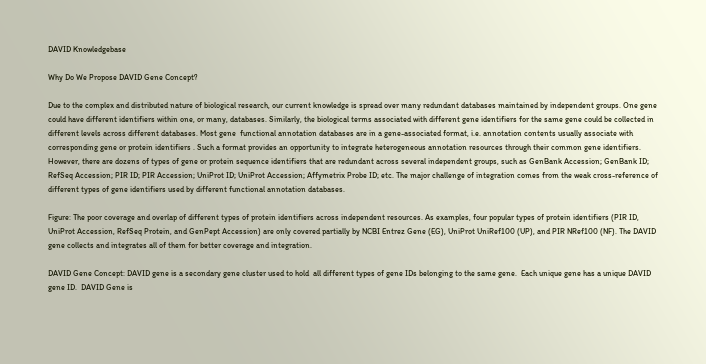DAVID Knowledgebase

Why Do We Propose DAVID Gene Concept?

Due to the complex and distributed nature of biological research, our current knowledge is spread over many redundant databases maintained by independent groups. One gene could have different identifiers within one, or many, databases. Similarly, the biological terms associated with different gene identifiers for the same gene could be collected in different levels across different databases. Most gene  functional annotation databases are in a gene-associated format, i.e. annotation contents usually associate with corresponding gene or protein identifiers . Such a format provides an opportunity to integrate heterogeneous annotation resources through their common gene identifiers. However, there are dozens of types of gene or protein sequence identifiers that are redundant across several independent groups, such as GenBank Accession; GenBank ID; RefSeq Accession; PIR ID; PIR Accession; UniProt ID; UniProt Accession; Affymetrix Probe ID; etc. The major challenge of integration comes from the weak cross-reference of different types of gene identifiers used by different functional annotation databases.

Figure: The poor coverage and overlap of different types of protein identifiers across independent resources. As examples, four popular types of protein identifiers (PIR ID, UniProt Accession, RefSeq Protein, and GenPept Accession) are only covered partially by NCBI Entrez Gene (EG), UniProt UniRef100 (UP), and PIR NRef100 (NF). The DAVID gene collects and integrates all of them for better coverage and integration.

DAVID Gene Concept: DAVID gene is a secondary gene cluster used to hold  all different types of gene IDs belonging to the same gene.  Each unique gene has a unique DAVID gene ID.  DAVID Gene is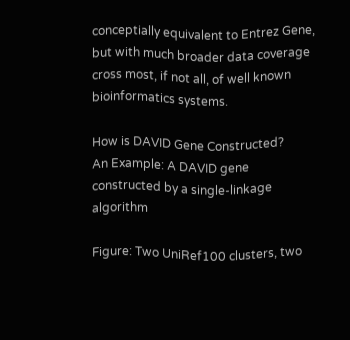conceptially equivalent to Entrez Gene, but with much broader data coverage cross most, if not all, of well known bioinformatics systems.

How is DAVID Gene Constructed?
An Example: A DAVID gene constructed by a single-linkage algorithm

Figure: Two UniRef100 clusters, two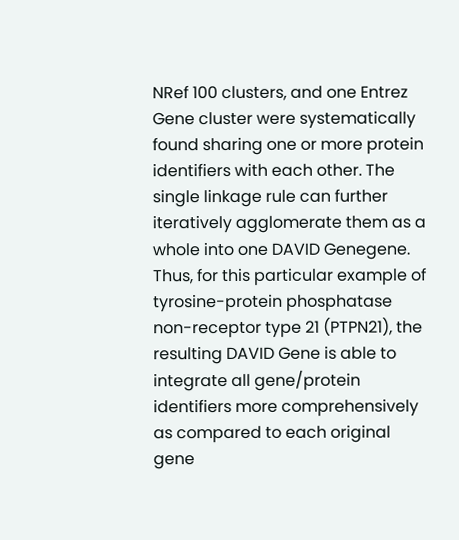NRef 100 clusters, and one Entrez Gene cluster were systematically found sharing one or more protein identifiers with each other. The single linkage rule can further iteratively agglomerate them as a whole into one DAVID Genegene. Thus, for this particular example of tyrosine-protein phosphatase non-receptor type 21 (PTPN21), the resulting DAVID Gene is able to  integrate all gene/protein identifiers more comprehensively as compared to each original gene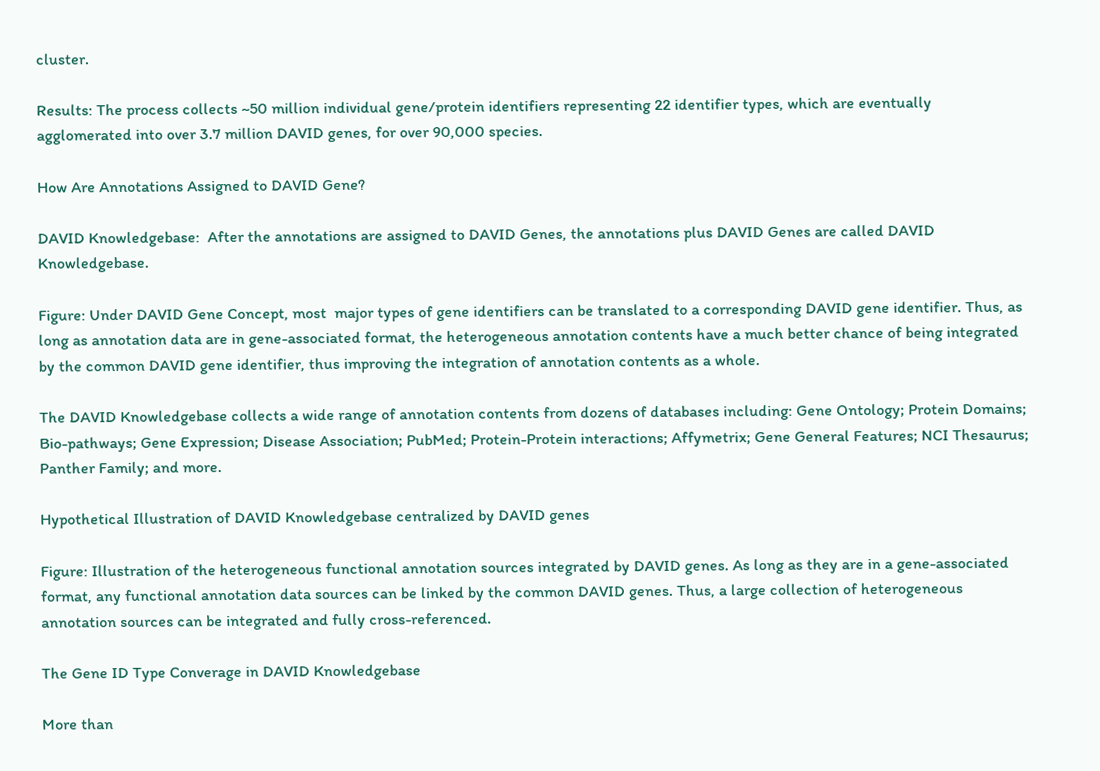cluster.

Results: The process collects ~50 million individual gene/protein identifiers representing 22 identifier types, which are eventually agglomerated into over 3.7 million DAVID genes, for over 90,000 species.

How Are Annotations Assigned to DAVID Gene?

DAVID Knowledgebase:  After the annotations are assigned to DAVID Genes, the annotations plus DAVID Genes are called DAVID Knowledgebase.

Figure: Under DAVID Gene Concept, most  major types of gene identifiers can be translated to a corresponding DAVID gene identifier. Thus, as long as annotation data are in gene-associated format, the heterogeneous annotation contents have a much better chance of being integrated by the common DAVID gene identifier, thus improving the integration of annotation contents as a whole.

The DAVID Knowledgebase collects a wide range of annotation contents from dozens of databases including: Gene Ontology; Protein Domains; Bio-pathways; Gene Expression; Disease Association; PubMed; Protein-Protein interactions; Affymetrix; Gene General Features; NCI Thesaurus; Panther Family; and more.

Hypothetical Illustration of DAVID Knowledgebase centralized by DAVID genes

Figure: Illustration of the heterogeneous functional annotation sources integrated by DAVID genes. As long as they are in a gene-associated format, any functional annotation data sources can be linked by the common DAVID genes. Thus, a large collection of heterogeneous annotation sources can be integrated and fully cross-referenced.

The Gene ID Type Converage in DAVID Knowledgebase

More than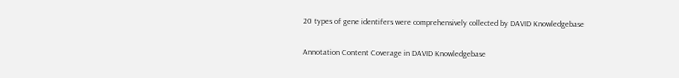20 types of gene identifers were comprehensively collected by DAVID Knowledgebase

Annotation Content Coverage in DAVID Knowledgebase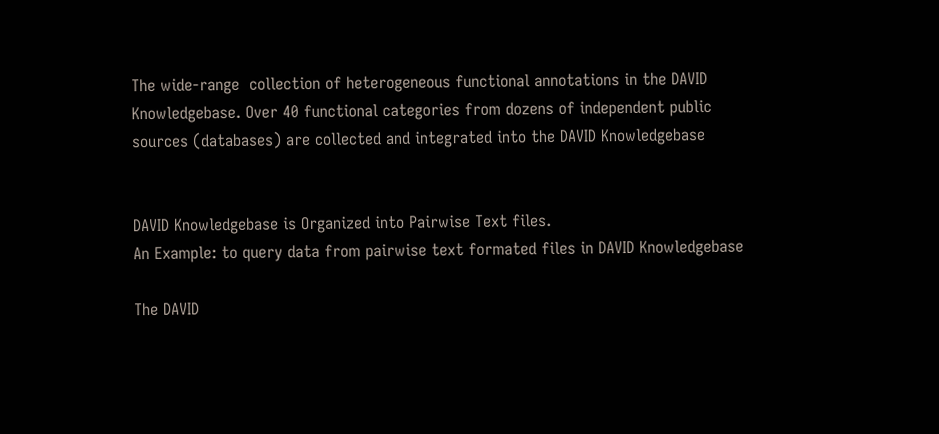The wide-range  collection of heterogeneous functional annotations in the DAVID Knowledgebase. Over 40 functional categories from dozens of independent public sources (databases) are collected and integrated into the DAVID Knowledgebase


DAVID Knowledgebase is Organized into Pairwise Text files.
An Example: to query data from pairwise text formated files in DAVID Knowledgebase

The DAVID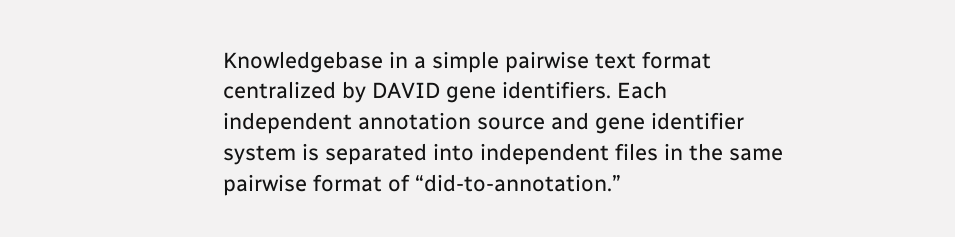Knowledgebase in a simple pairwise text format centralized by DAVID gene identifiers. Each independent annotation source and gene identifier system is separated into independent files in the same pairwise format of “did-to-annotation.”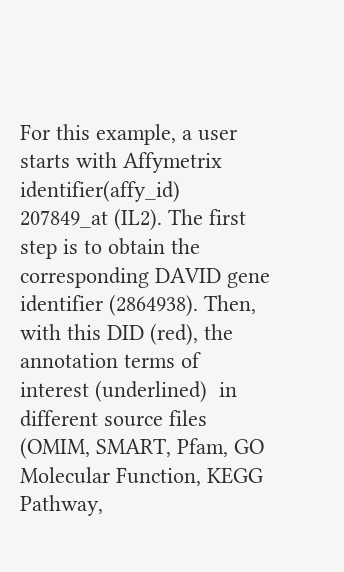For this example, a user starts with Affymetrix identifier(affy_id) 207849_at (IL2). The first step is to obtain the corresponding DAVID gene identifier (2864938). Then, with this DID (red), the annotation terms of interest (underlined)  in different source files (OMIM, SMART, Pfam, GO Molecular Function, KEGG Pathway,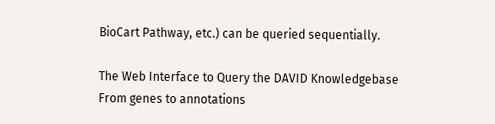BioCart Pathway, etc.) can be queried sequentially.

The Web Interface to Query the DAVID Knowledgebase
From genes to annotations